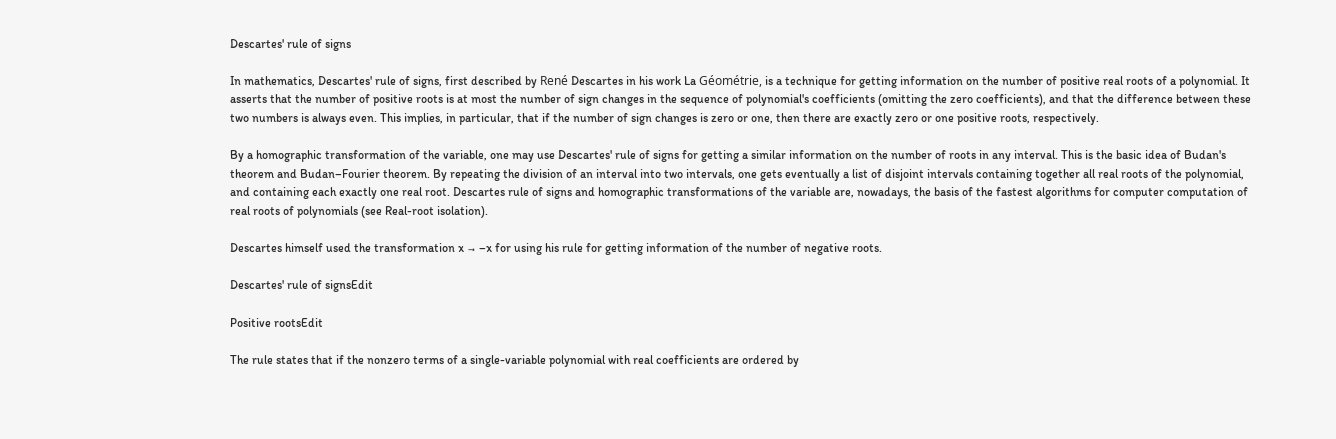Descartes' rule of signs

In mathematics, Descartes' rule of signs, first described by René Descartes in his work La Géométrie, is a technique for getting information on the number of positive real roots of a polynomial. It asserts that the number of positive roots is at most the number of sign changes in the sequence of polynomial's coefficients (omitting the zero coefficients), and that the difference between these two numbers is always even. This implies, in particular, that if the number of sign changes is zero or one, then there are exactly zero or one positive roots, respectively.

By a homographic transformation of the variable, one may use Descartes' rule of signs for getting a similar information on the number of roots in any interval. This is the basic idea of Budan's theorem and Budan–Fourier theorem. By repeating the division of an interval into two intervals, one gets eventually a list of disjoint intervals containing together all real roots of the polynomial, and containing each exactly one real root. Descartes rule of signs and homographic transformations of the variable are, nowadays, the basis of the fastest algorithms for computer computation of real roots of polynomials (see Real-root isolation).

Descartes himself used the transformation x → –x for using his rule for getting information of the number of negative roots.

Descartes' rule of signsEdit

Positive rootsEdit

The rule states that if the nonzero terms of a single-variable polynomial with real coefficients are ordered by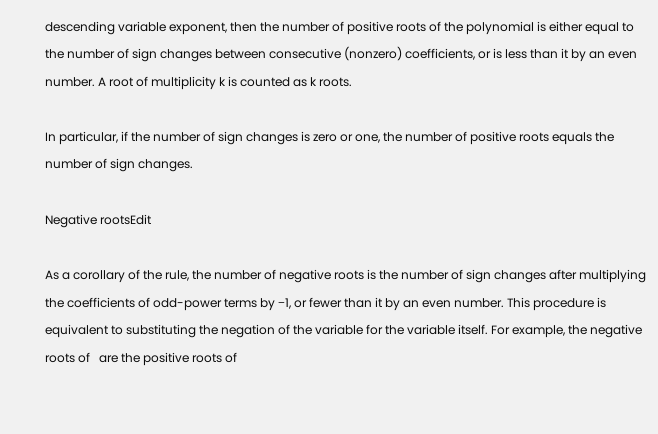descending variable exponent, then the number of positive roots of the polynomial is either equal to the number of sign changes between consecutive (nonzero) coefficients, or is less than it by an even number. A root of multiplicity k is counted as k roots.

In particular, if the number of sign changes is zero or one, the number of positive roots equals the number of sign changes.

Negative rootsEdit

As a corollary of the rule, the number of negative roots is the number of sign changes after multiplying the coefficients of odd-power terms by −1, or fewer than it by an even number. This procedure is equivalent to substituting the negation of the variable for the variable itself. For example, the negative roots of   are the positive roots of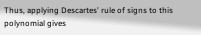Thus, applying Descartes' rule of signs to this polynomial gives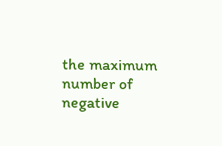the maximum number of negative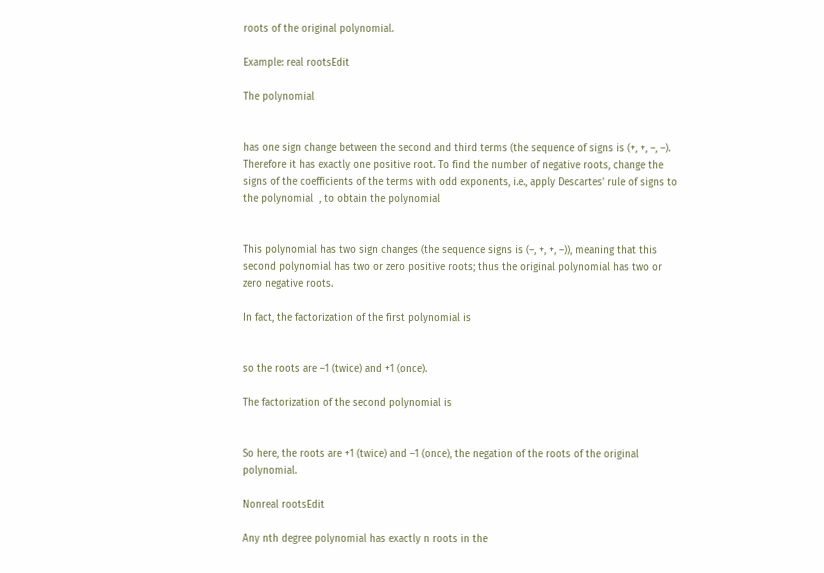roots of the original polynomial.

Example: real rootsEdit

The polynomial


has one sign change between the second and third terms (the sequence of signs is (+, +, –, –). Therefore it has exactly one positive root. To find the number of negative roots, change the signs of the coefficients of the terms with odd exponents, i.e., apply Descartes' rule of signs to the polynomial  , to obtain the polynomial


This polynomial has two sign changes (the sequence signs is (–, +, +, –)), meaning that this second polynomial has two or zero positive roots; thus the original polynomial has two or zero negative roots.

In fact, the factorization of the first polynomial is


so the roots are –1 (twice) and +1 (once).

The factorization of the second polynomial is


So here, the roots are +1 (twice) and –1 (once), the negation of the roots of the original polynomial.

Nonreal rootsEdit

Any nth degree polynomial has exactly n roots in the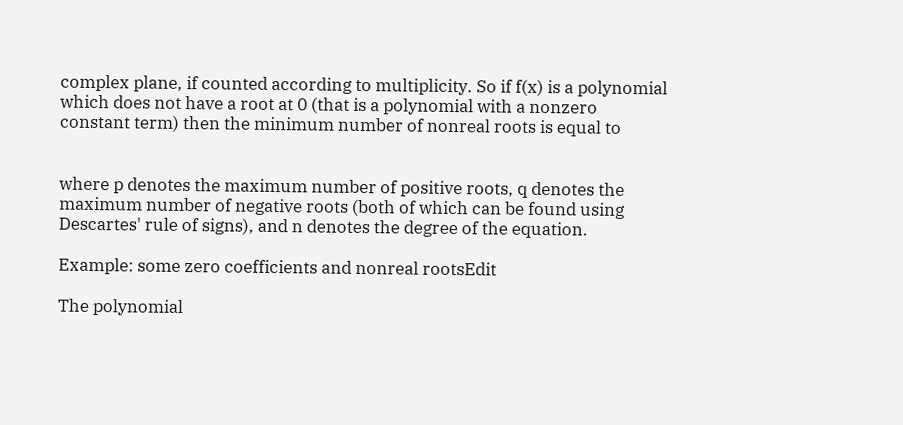complex plane, if counted according to multiplicity. So if f(x) is a polynomial which does not have a root at 0 (that is a polynomial with a nonzero constant term) then the minimum number of nonreal roots is equal to


where p denotes the maximum number of positive roots, q denotes the maximum number of negative roots (both of which can be found using Descartes' rule of signs), and n denotes the degree of the equation.

Example: some zero coefficients and nonreal rootsEdit

The polynomial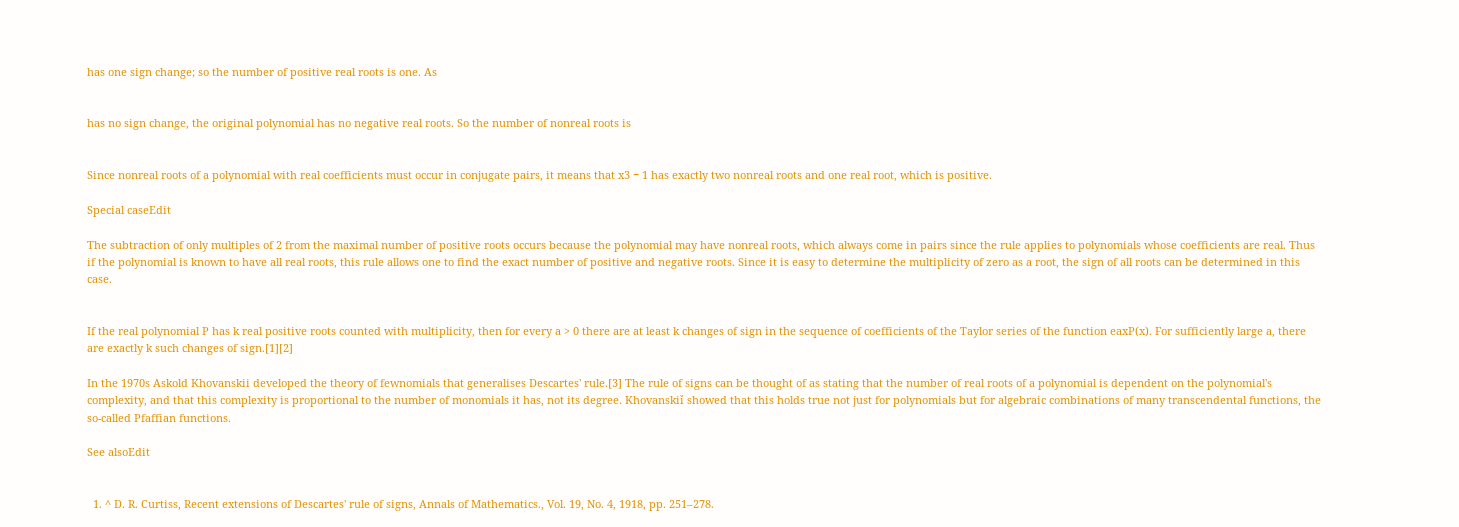has one sign change; so the number of positive real roots is one. As


has no sign change, the original polynomial has no negative real roots. So the number of nonreal roots is


Since nonreal roots of a polynomial with real coefficients must occur in conjugate pairs, it means that x3 − 1 has exactly two nonreal roots and one real root, which is positive.

Special caseEdit

The subtraction of only multiples of 2 from the maximal number of positive roots occurs because the polynomial may have nonreal roots, which always come in pairs since the rule applies to polynomials whose coefficients are real. Thus if the polynomial is known to have all real roots, this rule allows one to find the exact number of positive and negative roots. Since it is easy to determine the multiplicity of zero as a root, the sign of all roots can be determined in this case.


If the real polynomial P has k real positive roots counted with multiplicity, then for every a > 0 there are at least k changes of sign in the sequence of coefficients of the Taylor series of the function eaxP(x). For sufficiently large a, there are exactly k such changes of sign.[1][2]

In the 1970s Askold Khovanskii developed the theory of fewnomials that generalises Descartes' rule.[3] The rule of signs can be thought of as stating that the number of real roots of a polynomial is dependent on the polynomial's complexity, and that this complexity is proportional to the number of monomials it has, not its degree. Khovanskiǐ showed that this holds true not just for polynomials but for algebraic combinations of many transcendental functions, the so-called Pfaffian functions.

See alsoEdit


  1. ^ D. R. Curtiss, Recent extensions of Descartes' rule of signs, Annals of Mathematics., Vol. 19, No. 4, 1918, pp. 251–278.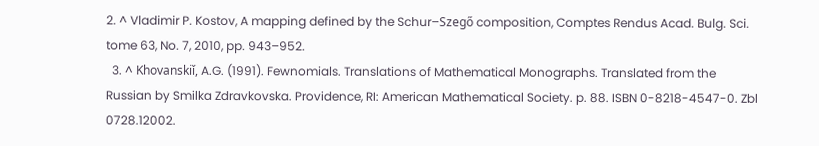2. ^ Vladimir P. Kostov, A mapping defined by the Schur–Szegő composition, Comptes Rendus Acad. Bulg. Sci. tome 63, No. 7, 2010, pp. 943–952.
  3. ^ Khovanskiǐ, A.G. (1991). Fewnomials. Translations of Mathematical Monographs. Translated from the Russian by Smilka Zdravkovska. Providence, RI: American Mathematical Society. p. 88. ISBN 0-8218-4547-0. Zbl 0728.12002.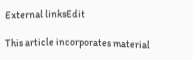External linksEdit

This article incorporates material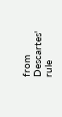from Descartes' rule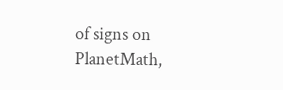of signs on PlanetMath,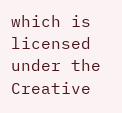which is licensed under the Creative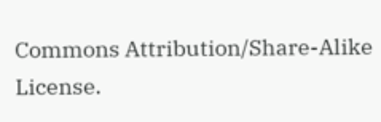Commons Attribution/Share-Alike License.